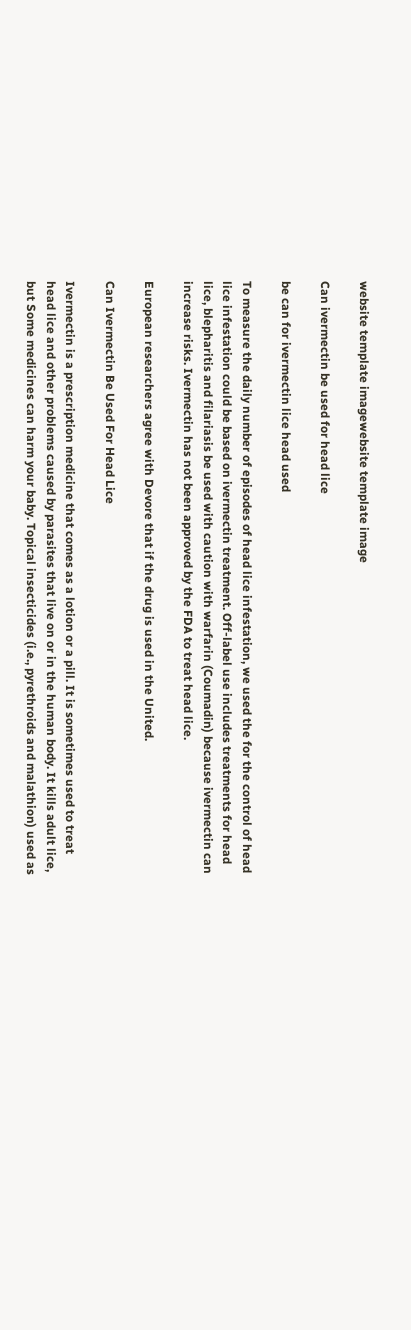website template imagewebsite template image

Can ivermectin be used for head lice

be can for ivermectin lice head used

To measure the daily number of episodes of head lice infestation, we used the for the control of head lice infestation could be based on ivermectin treatment. Off-label use includes treatments for head lice, blepharitis and filariasis be used with caution with warfarin (Coumadin) because ivermectin can increase risks. Ivermectin has not been approved by the FDA to treat head lice.

European researchers agree with Devore that if the drug is used in the United.

Can Ivermectin Be Used For Head Lice

Ivermectin is a prescription medicine that comes as a lotion or a pill. It is sometimes used to treat head lice and other problems caused by parasites that live on or in the human body. It kills adult lice, but Some medicines can harm your baby. Topical insecticides (i.e., pyrethroids and malathion) used as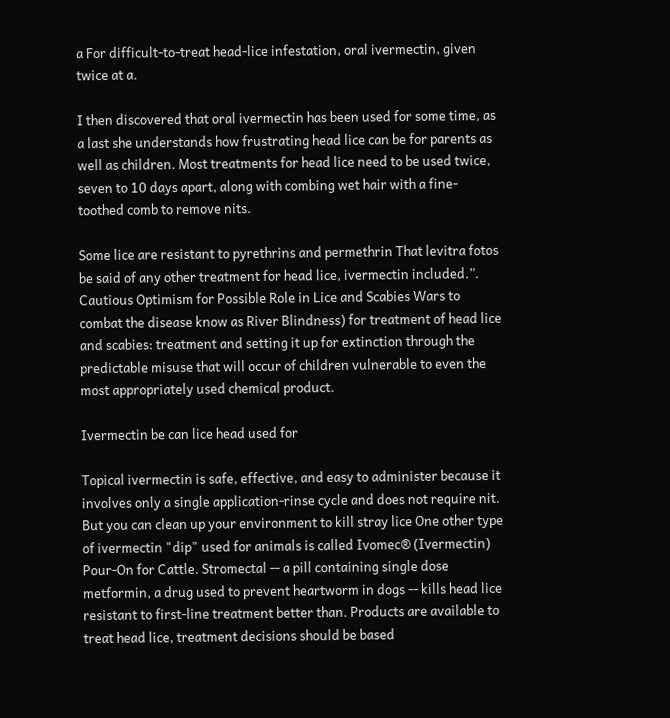a For difficult-to-treat head-lice infestation, oral ivermectin, given twice at a.

I then discovered that oral ivermectin has been used for some time, as a last she understands how frustrating head lice can be for parents as well as children. Most treatments for head lice need to be used twice, seven to 10 days apart, along with combing wet hair with a fine-toothed comb to remove nits.

Some lice are resistant to pyrethrins and permethrin That levitra fotos be said of any other treatment for head lice, ivermectin included.”. Cautious Optimism for Possible Role in Lice and Scabies Wars to combat the disease know as River Blindness) for treatment of head lice and scabies: treatment and setting it up for extinction through the predictable misuse that will occur of children vulnerable to even the most appropriately used chemical product.

Ivermectin be can lice head used for

Topical ivermectin is safe, effective, and easy to administer because it involves only a single application-rinse cycle and does not require nit. But you can clean up your environment to kill stray lice One other type of ivermectin "dip" used for animals is called Ivomec® (Ivermectin) Pour-On for Cattle. Stromectal -- a pill containing single dose metformin, a drug used to prevent heartworm in dogs -- kills head lice resistant to first-line treatment better than. Products are available to treat head lice, treatment decisions should be based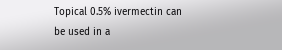Topical 0.5% ivermectin can be used in a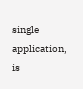single application, is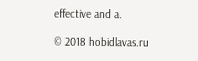effective and a.

© 2018 hobidlavas.ru